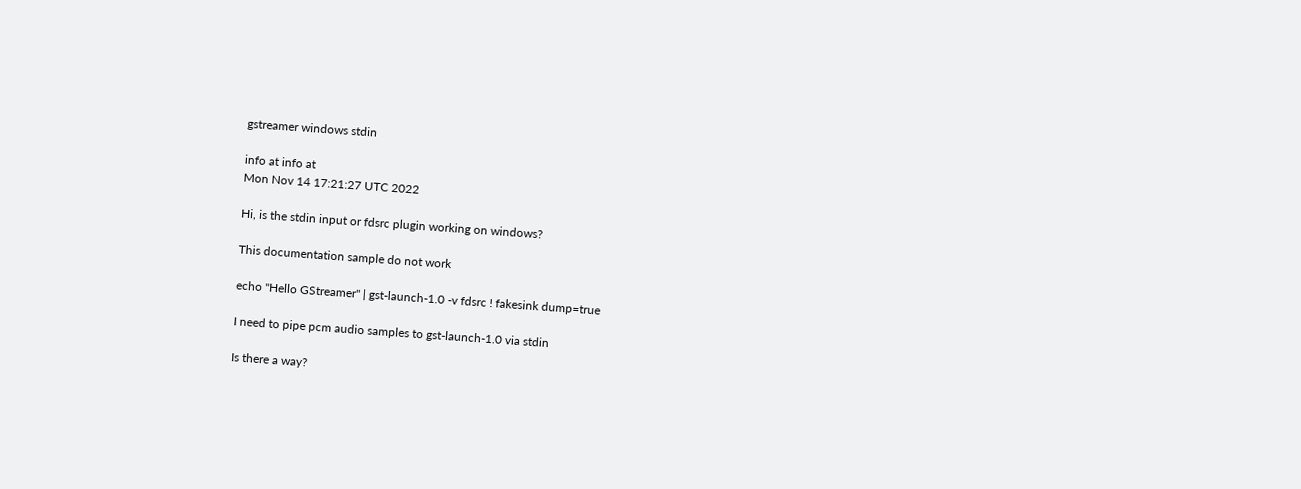gstreamer windows stdin

info at info at
Mon Nov 14 17:21:27 UTC 2022

Hi, is the stdin input or fdsrc plugin working on windows?

This documentation sample do not work

echo "Hello GStreamer" | gst-launch-1.0 -v fdsrc ! fakesink dump=true

I need to pipe pcm audio samples to gst-launch-1.0 via stdin

Is there a way?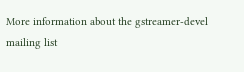More information about the gstreamer-devel mailing list